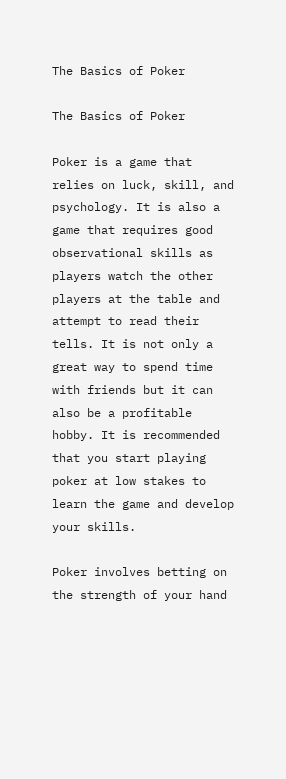The Basics of Poker

The Basics of Poker

Poker is a game that relies on luck, skill, and psychology. It is also a game that requires good observational skills as players watch the other players at the table and attempt to read their tells. It is not only a great way to spend time with friends but it can also be a profitable hobby. It is recommended that you start playing poker at low stakes to learn the game and develop your skills.

Poker involves betting on the strength of your hand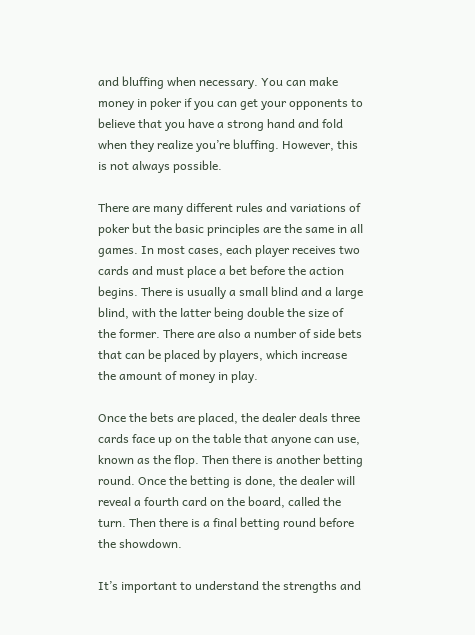and bluffing when necessary. You can make money in poker if you can get your opponents to believe that you have a strong hand and fold when they realize you’re bluffing. However, this is not always possible.

There are many different rules and variations of poker but the basic principles are the same in all games. In most cases, each player receives two cards and must place a bet before the action begins. There is usually a small blind and a large blind, with the latter being double the size of the former. There are also a number of side bets that can be placed by players, which increase the amount of money in play.

Once the bets are placed, the dealer deals three cards face up on the table that anyone can use, known as the flop. Then there is another betting round. Once the betting is done, the dealer will reveal a fourth card on the board, called the turn. Then there is a final betting round before the showdown.

It’s important to understand the strengths and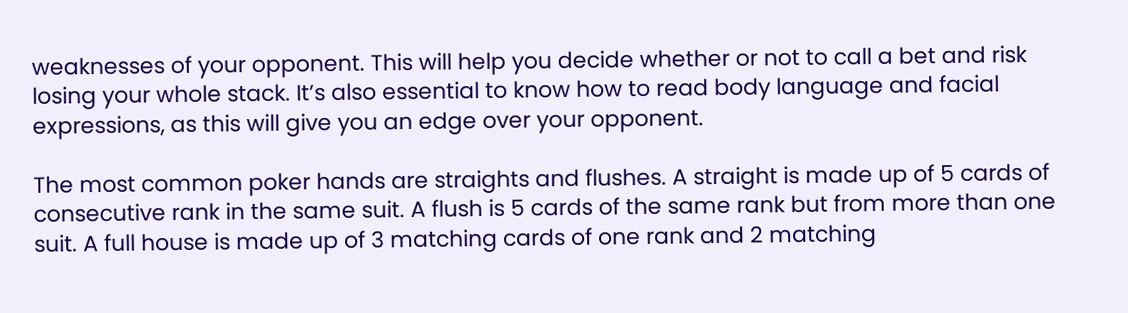weaknesses of your opponent. This will help you decide whether or not to call a bet and risk losing your whole stack. It’s also essential to know how to read body language and facial expressions, as this will give you an edge over your opponent.

The most common poker hands are straights and flushes. A straight is made up of 5 cards of consecutive rank in the same suit. A flush is 5 cards of the same rank but from more than one suit. A full house is made up of 3 matching cards of one rank and 2 matching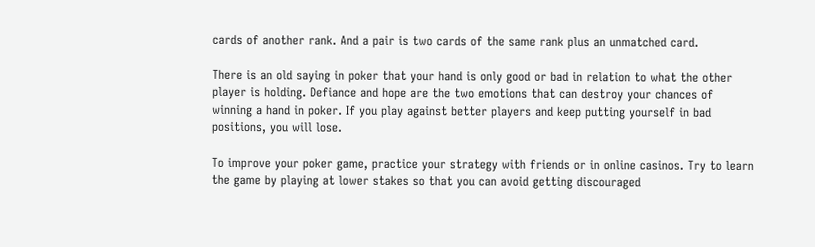cards of another rank. And a pair is two cards of the same rank plus an unmatched card.

There is an old saying in poker that your hand is only good or bad in relation to what the other player is holding. Defiance and hope are the two emotions that can destroy your chances of winning a hand in poker. If you play against better players and keep putting yourself in bad positions, you will lose.

To improve your poker game, practice your strategy with friends or in online casinos. Try to learn the game by playing at lower stakes so that you can avoid getting discouraged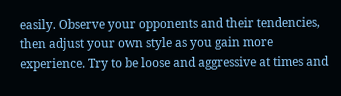easily. Observe your opponents and their tendencies, then adjust your own style as you gain more experience. Try to be loose and aggressive at times and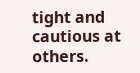tight and cautious at others.